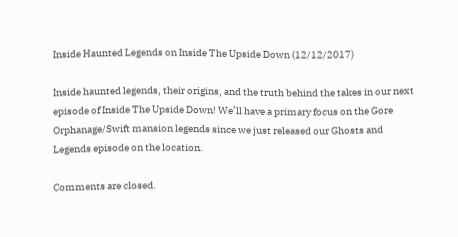Inside Haunted Legends on Inside The Upside Down (12/12/2017)

Inside haunted legends, their origins, and the truth behind the takes in our next episode of Inside The Upside Down! We’ll have a primary focus on the Gore Orphanage/Swift mansion legends since we just released our Ghosts and Legends episode on the location.

Comments are closed.